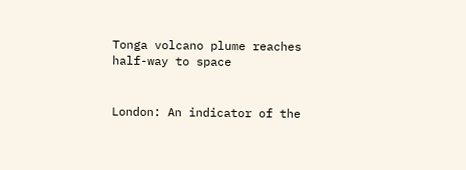Tonga volcano plume reaches half-way to space


London: An indicator of the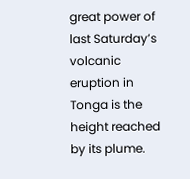great power of last Saturday’s volcanic eruption in Tonga is the height reached by its plume.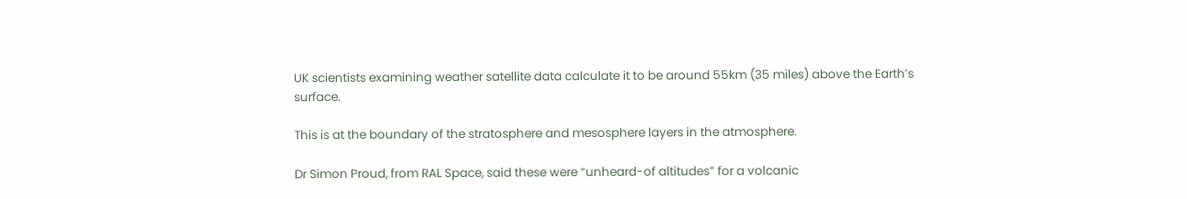UK scientists examining weather satellite data calculate it to be around 55km (35 miles) above the Earth’s surface.

This is at the boundary of the stratosphere and mesosphere layers in the atmosphere.

Dr Simon Proud, from RAL Space, said these were “unheard-of altitudes” for a volcanic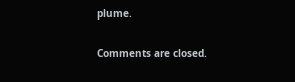plume.

Comments are closed.